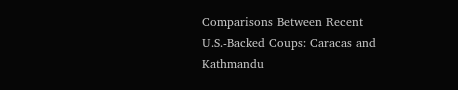Comparisons Between Recent U.S.-Backed Coups: Caracas and Kathmandu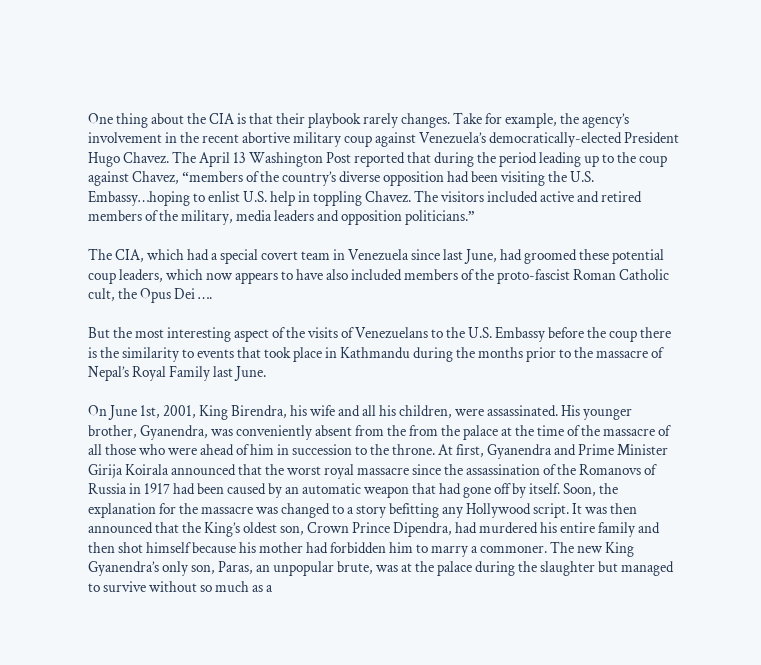One thing about the CIA is that their playbook rarely changes. Take for example, the agency’s involvement in the recent abortive military coup against Venezuela’s democratically-elected President Hugo Chavez. The April 13 Washington Post reported that during the period leading up to the coup against Chavez, “members of the country’s diverse opposition had been visiting the U.S. Embassy…hoping to enlist U.S. help in toppling Chavez. The visitors included active and retired members of the military, media leaders and opposition politicians.”

The CIA, which had a special covert team in Venezuela since last June, had groomed these potential coup leaders, which now appears to have also included members of the proto-fascist Roman Catholic cult, the Opus Dei ….

But the most interesting aspect of the visits of Venezuelans to the U.S. Embassy before the coup there is the similarity to events that took place in Kathmandu during the months prior to the massacre of Nepal’s Royal Family last June.

On June 1st, 2001, King Birendra, his wife and all his children, were assassinated. His younger brother, Gyanendra, was conveniently absent from the from the palace at the time of the massacre of all those who were ahead of him in succession to the throne. At first, Gyanendra and Prime Minister Girija Koirala announced that the worst royal massacre since the assassination of the Romanovs of Russia in 1917 had been caused by an automatic weapon that had gone off by itself. Soon, the explanation for the massacre was changed to a story befitting any Hollywood script. It was then announced that the King’s oldest son, Crown Prince Dipendra, had murdered his entire family and then shot himself because his mother had forbidden him to marry a commoner. The new King Gyanendra’s only son, Paras, an unpopular brute, was at the palace during the slaughter but managed to survive without so much as a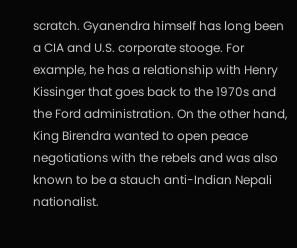scratch. Gyanendra himself has long been a CIA and U.S. corporate stooge. For example, he has a relationship with Henry Kissinger that goes back to the 1970s and the Ford administration. On the other hand, King Birendra wanted to open peace negotiations with the rebels and was also known to be a stauch anti-Indian Nepali nationalist.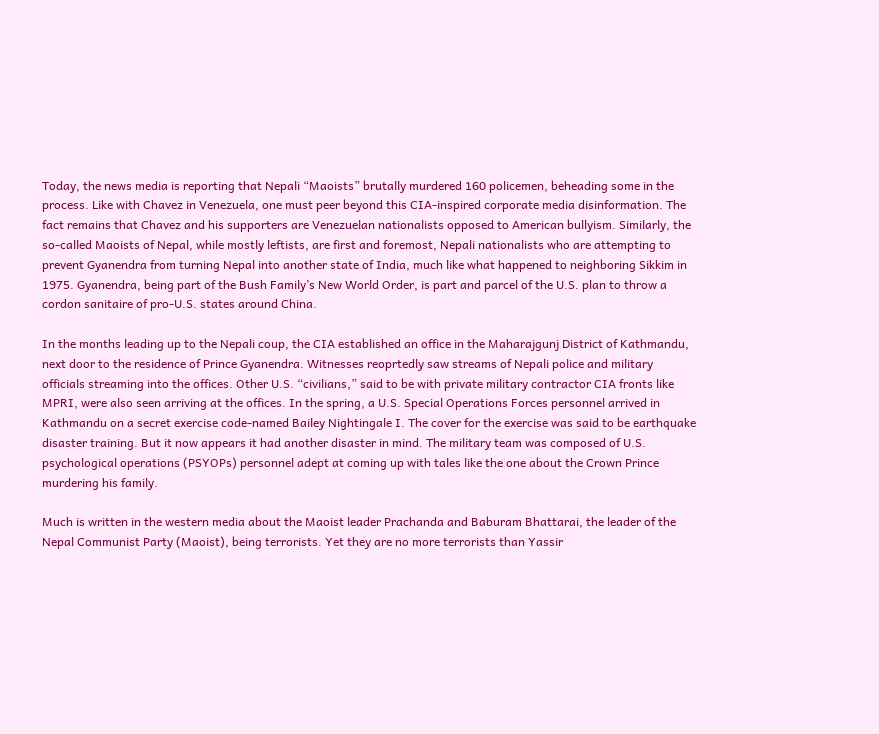Today, the news media is reporting that Nepali “Maoists” brutally murdered 160 policemen, beheading some in the process. Like with Chavez in Venezuela, one must peer beyond this CIA-inspired corporate media disinformation. The fact remains that Chavez and his supporters are Venezuelan nationalists opposed to American bullyism. Similarly, the so-called Maoists of Nepal, while mostly leftists, are first and foremost, Nepali nationalists who are attempting to prevent Gyanendra from turning Nepal into another state of India, much like what happened to neighboring Sikkim in 1975. Gyanendra, being part of the Bush Family’s New World Order, is part and parcel of the U.S. plan to throw a cordon sanitaire of pro-U.S. states around China.

In the months leading up to the Nepali coup, the CIA established an office in the Maharajgunj District of Kathmandu, next door to the residence of Prince Gyanendra. Witnesses reoprtedly saw streams of Nepali police and military officials streaming into the offices. Other U.S. “civilians,” said to be with private military contractor CIA fronts like MPRI, were also seen arriving at the offices. In the spring, a U.S. Special Operations Forces personnel arrived in Kathmandu on a secret exercise code-named Bailey Nightingale I. The cover for the exercise was said to be earthquake disaster training. But it now appears it had another disaster in mind. The military team was composed of U.S. psychological operations (PSYOPs) personnel adept at coming up with tales like the one about the Crown Prince murdering his family.

Much is written in the western media about the Maoist leader Prachanda and Baburam Bhattarai, the leader of the Nepal Communist Party (Maoist), being terrorists. Yet they are no more terrorists than Yassir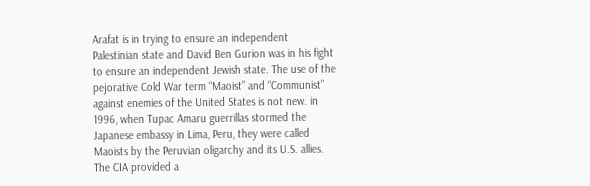Arafat is in trying to ensure an independent Palestinian state and David Ben Gurion was in his fight to ensure an independent Jewish state. The use of the pejorative Cold War term “Maoist” and “Communist” against enemies of the United States is not new. in 1996, when Tupac Amaru guerrillas stormed the Japanese embassy in Lima, Peru, they were called Maoists by the Peruvian oligarchy and its U.S. allies. The CIA provided a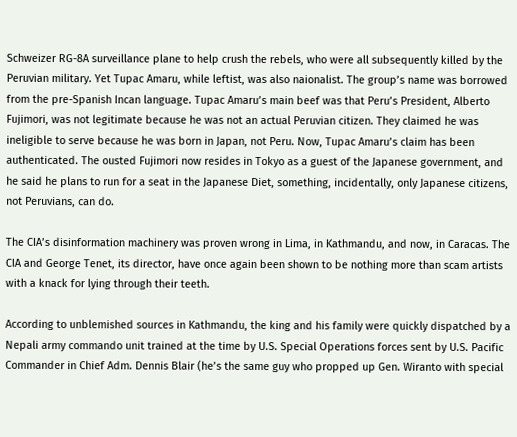Schweizer RG-8A surveillance plane to help crush the rebels, who were all subsequently killed by the Peruvian military. Yet Tupac Amaru, while leftist, was also naionalist. The group’s name was borrowed from the pre-Spanish Incan language. Tupac Amaru’s main beef was that Peru’s President, Alberto Fujimori, was not legitimate because he was not an actual Peruvian citizen. They claimed he was ineligible to serve because he was born in Japan, not Peru. Now, Tupac Amaru’s claim has been authenticated. The ousted Fujimori now resides in Tokyo as a guest of the Japanese government, and he said he plans to run for a seat in the Japanese Diet, something, incidentally, only Japanese citizens, not Peruvians, can do.

The CIA’s disinformation machinery was proven wrong in Lima, in Kathmandu, and now, in Caracas. The CIA and George Tenet, its director, have once again been shown to be nothing more than scam artists with a knack for lying through their teeth.

According to unblemished sources in Kathmandu, the king and his family were quickly dispatched by a Nepali army commando unit trained at the time by U.S. Special Operations forces sent by U.S. Pacific Commander in Chief Adm. Dennis Blair (he’s the same guy who propped up Gen. Wiranto with special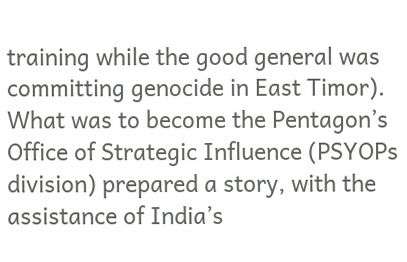training while the good general was committing genocide in East Timor). What was to become the Pentagon’s Office of Strategic Influence (PSYOPs division) prepared a story, with the assistance of India’s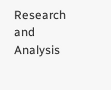Research and Analysis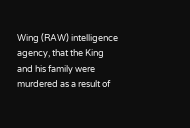Wing (RAW) intelligence agency, that the King and his family were murdered as a result of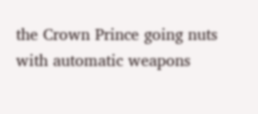the Crown Prince going nuts with automatic weapons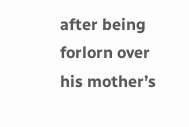after being forlorn over his mother’s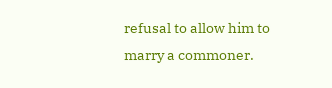refusal to allow him to marry a commoner.